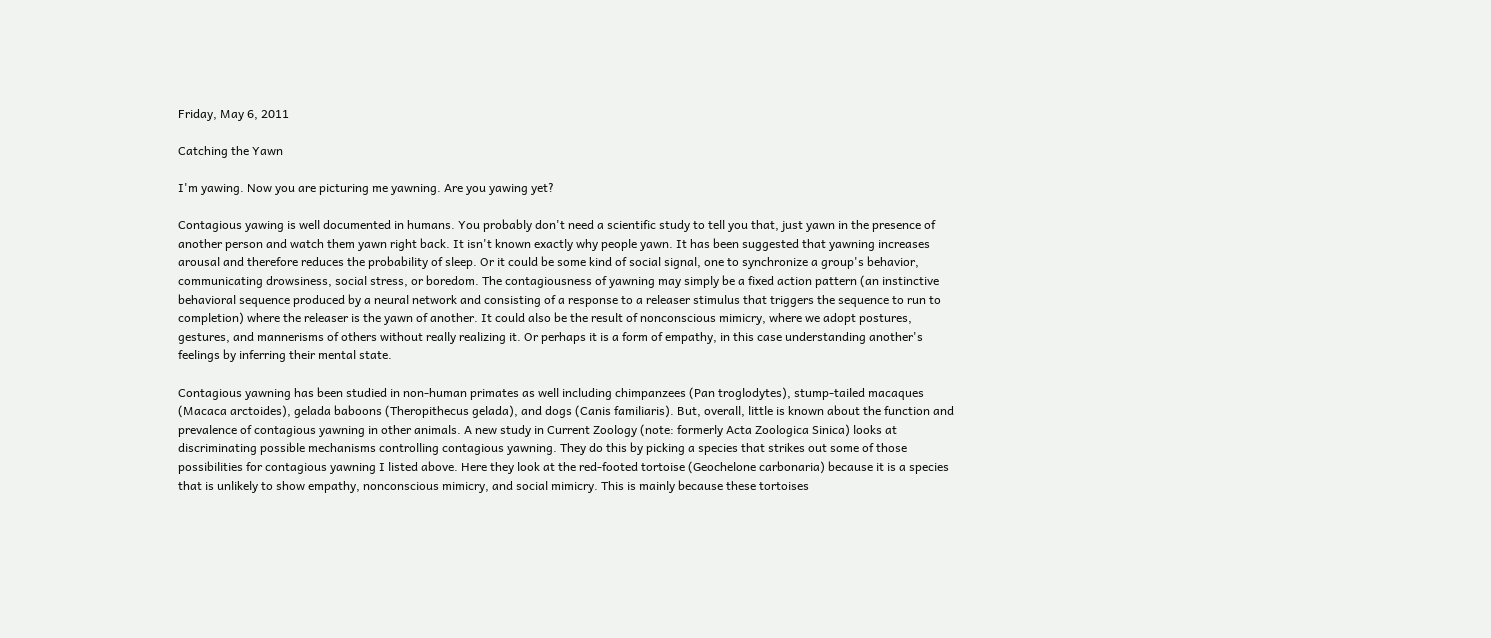Friday, May 6, 2011

Catching the Yawn

I'm yawing. Now you are picturing me yawning. Are you yawing yet?

Contagious yawing is well documented in humans. You probably don't need a scientific study to tell you that, just yawn in the presence of another person and watch them yawn right back. It isn't known exactly why people yawn. It has been suggested that yawning increases arousal and therefore reduces the probability of sleep. Or it could be some kind of social signal, one to synchronize a group's behavior, communicating drowsiness, social stress, or boredom. The contagiousness of yawning may simply be a fixed action pattern (an instinctive behavioral sequence produced by a neural network and consisting of a response to a releaser stimulus that triggers the sequence to run to completion) where the releaser is the yawn of another. It could also be the result of nonconscious mimicry, where we adopt postures, gestures, and mannerisms of others without really realizing it. Or perhaps it is a form of empathy, in this case understanding another's feelings by inferring their mental state.

Contagious yawning has been studied in non-human primates as well including chimpanzees (Pan troglodytes), stump-tailed macaques (Macaca arctoides), gelada baboons (Theropithecus gelada), and dogs (Canis familiaris). But, overall, little is known about the function and prevalence of contagious yawning in other animals. A new study in Current Zoology (note: formerly Acta Zoologica Sinica) looks at discriminating possible mechanisms controlling contagious yawning. They do this by picking a species that strikes out some of those possibilities for contagious yawning I listed above. Here they look at the red-footed tortoise (Geochelone carbonaria) because it is a species that is unlikely to show empathy, nonconscious mimicry, and social mimicry. This is mainly because these tortoises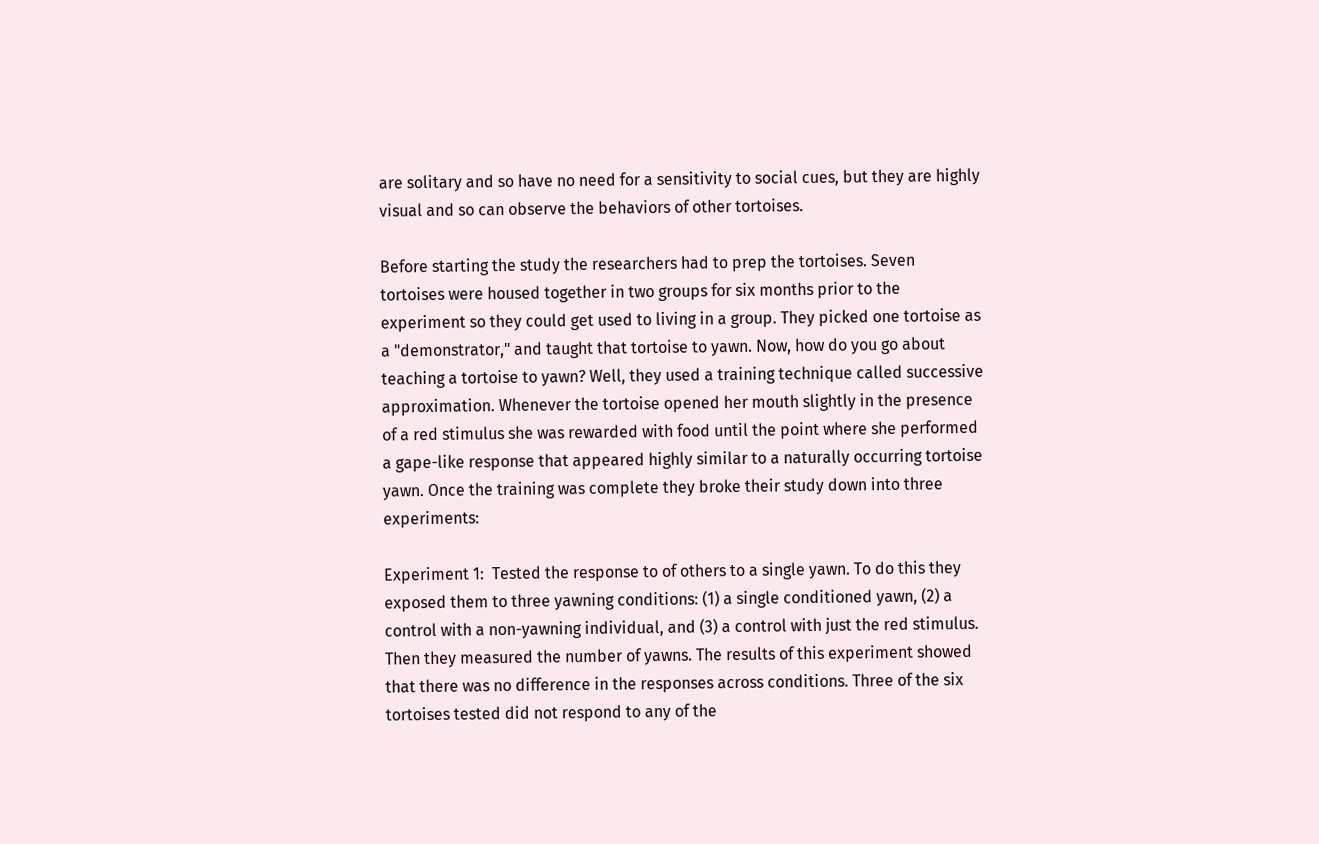are solitary and so have no need for a sensitivity to social cues, but they are highly visual and so can observe the behaviors of other tortoises.

Before starting the study the researchers had to prep the tortoises. Seven tortoises were housed together in two groups for six months prior to the experiment so they could get used to living in a group. They picked one tortoise as a "demonstrator," and taught that tortoise to yawn. Now, how do you go about teaching a tortoise to yawn? Well, they used a training technique called successive approximation. Whenever the tortoise opened her mouth slightly in the presence of a red stimulus she was rewarded with food until the point where she performed a gape-like response that appeared highly similar to a naturally occurring tortoise yawn. Once the training was complete they broke their study down into three experiments:

Experiment 1:  Tested the response to of others to a single yawn. To do this they exposed them to three yawning conditions: (1) a single conditioned yawn, (2) a control with a non-yawning individual, and (3) a control with just the red stimulus. Then they measured the number of yawns. The results of this experiment showed that there was no difference in the responses across conditions. Three of the six tortoises tested did not respond to any of the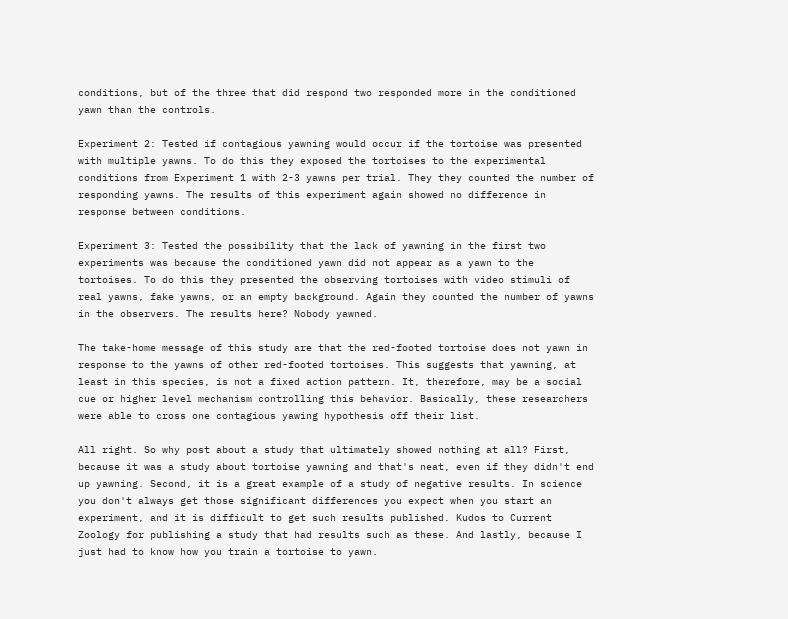conditions, but of the three that did respond two responded more in the conditioned yawn than the controls.

Experiment 2: Tested if contagious yawning would occur if the tortoise was presented with multiple yawns. To do this they exposed the tortoises to the experimental conditions from Experiment 1 with 2-3 yawns per trial. They they counted the number of responding yawns. The results of this experiment again showed no difference in response between conditions.

Experiment 3: Tested the possibility that the lack of yawning in the first two experiments was because the conditioned yawn did not appear as a yawn to the tortoises. To do this they presented the observing tortoises with video stimuli of real yawns, fake yawns, or an empty background. Again they counted the number of yawns in the observers. The results here? Nobody yawned.

The take-home message of this study are that the red-footed tortoise does not yawn in response to the yawns of other red-footed tortoises. This suggests that yawning, at least in this species, is not a fixed action pattern. It, therefore, may be a social cue or higher level mechanism controlling this behavior. Basically, these researchers were able to cross one contagious yawing hypothesis off their list.

All right. So why post about a study that ultimately showed nothing at all? First, because it was a study about tortoise yawning and that's neat, even if they didn't end up yawning. Second, it is a great example of a study of negative results. In science you don't always get those significant differences you expect when you start an experiment, and it is difficult to get such results published. Kudos to Current Zoology for publishing a study that had results such as these. And lastly, because I just had to know how you train a tortoise to yawn.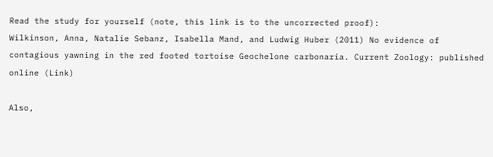Read the study for yourself (note, this link is to the uncorrected proof):
Wilkinson, Anna, Natalie Sebanz, Isabella Mand, and Ludwig Huber (2011) No evidence of contagious yawning in the red footed tortoise Geochelone carbonaria. Current Zoology: published online (Link)

Also,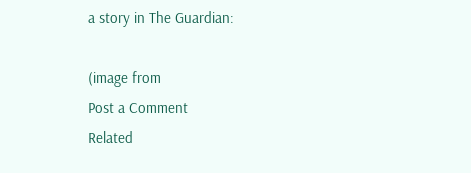a story in The Guardian:

(image from
Post a Comment
Related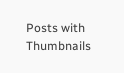Posts with Thumbnails